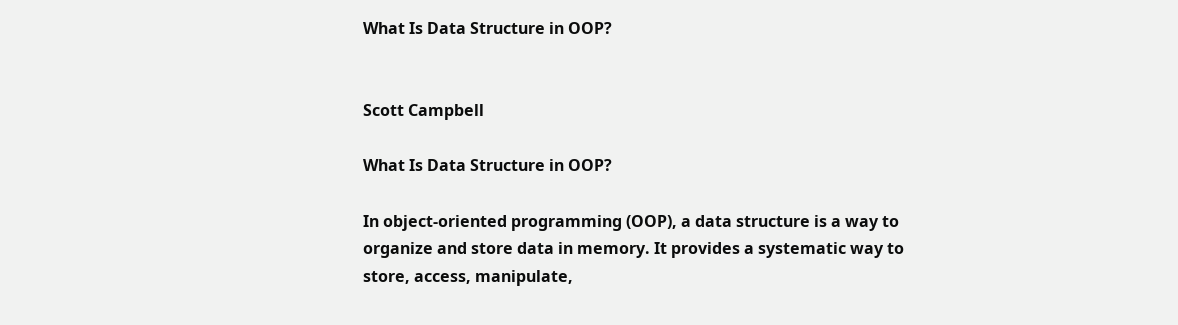What Is Data Structure in OOP?


Scott Campbell

What Is Data Structure in OOP?

In object-oriented programming (OOP), a data structure is a way to organize and store data in memory. It provides a systematic way to store, access, manipulate,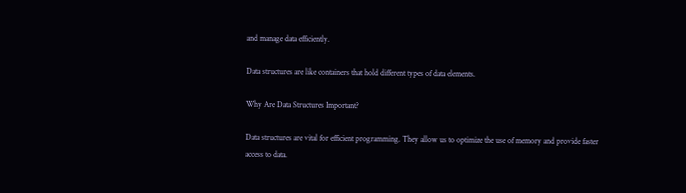and manage data efficiently.

Data structures are like containers that hold different types of data elements.

Why Are Data Structures Important?

Data structures are vital for efficient programming. They allow us to optimize the use of memory and provide faster access to data.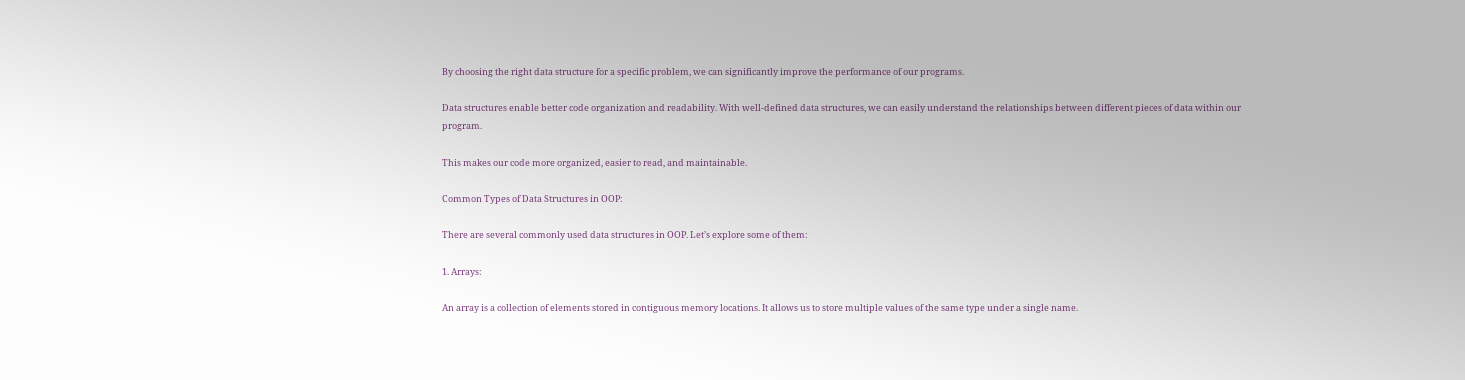By choosing the right data structure for a specific problem, we can significantly improve the performance of our programs.

Data structures enable better code organization and readability. With well-defined data structures, we can easily understand the relationships between different pieces of data within our program.

This makes our code more organized, easier to read, and maintainable.

Common Types of Data Structures in OOP:

There are several commonly used data structures in OOP. Let’s explore some of them:

1. Arrays:

An array is a collection of elements stored in contiguous memory locations. It allows us to store multiple values of the same type under a single name.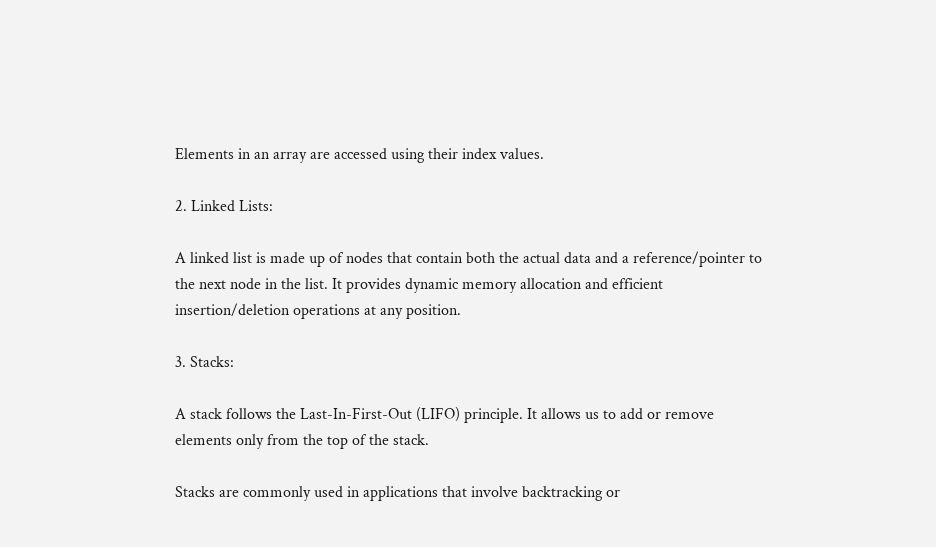Elements in an array are accessed using their index values.

2. Linked Lists:

A linked list is made up of nodes that contain both the actual data and a reference/pointer to the next node in the list. It provides dynamic memory allocation and efficient insertion/deletion operations at any position.

3. Stacks:

A stack follows the Last-In-First-Out (LIFO) principle. It allows us to add or remove elements only from the top of the stack.

Stacks are commonly used in applications that involve backtracking or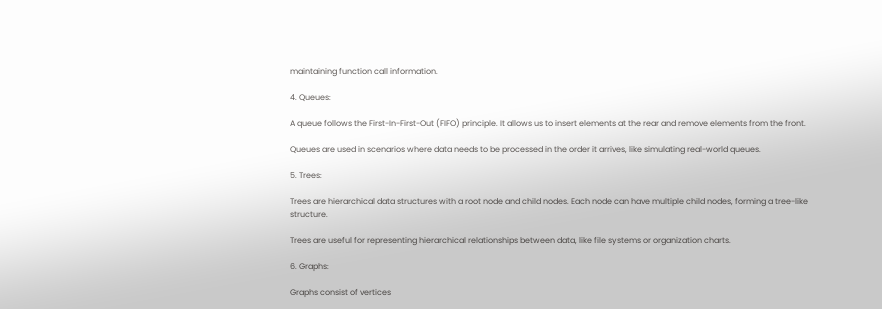maintaining function call information.

4. Queues:

A queue follows the First-In-First-Out (FIFO) principle. It allows us to insert elements at the rear and remove elements from the front.

Queues are used in scenarios where data needs to be processed in the order it arrives, like simulating real-world queues.

5. Trees:

Trees are hierarchical data structures with a root node and child nodes. Each node can have multiple child nodes, forming a tree-like structure.

Trees are useful for representing hierarchical relationships between data, like file systems or organization charts.

6. Graphs:

Graphs consist of vertices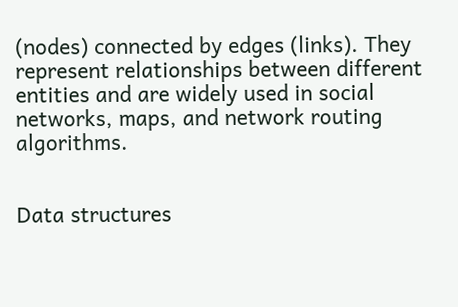(nodes) connected by edges (links). They represent relationships between different entities and are widely used in social networks, maps, and network routing algorithms.


Data structures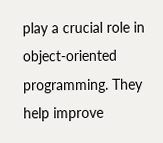play a crucial role in object-oriented programming. They help improve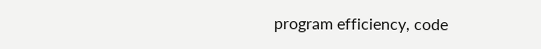program efficiency, code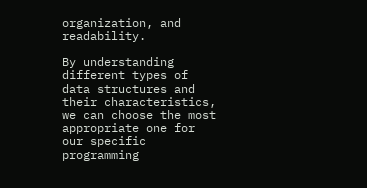organization, and readability.

By understanding different types of data structures and their characteristics, we can choose the most appropriate one for our specific programming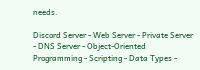needs.

Discord Server - Web Server - Private Server - DNS Server - Object-Oriented Programming - Scripting - Data Types -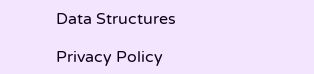Data Structures

Privacy Policy